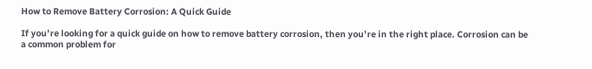How to Remove Battery Corrosion: A Quick Guide

If you’re looking for a quick guide on how to remove battery corrosion, then you’re in the right place. Corrosion can be a common problem for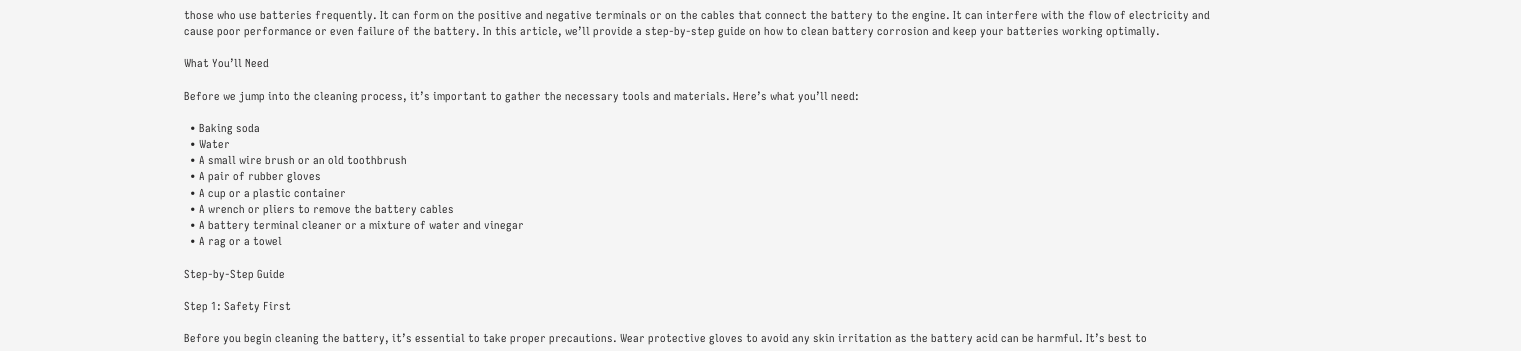those who use batteries frequently. It can form on the positive and negative terminals or on the cables that connect the battery to the engine. It can interfere with the flow of electricity and cause poor performance or even failure of the battery. In this article, we’ll provide a step-by-step guide on how to clean battery corrosion and keep your batteries working optimally.

What You’ll Need

Before we jump into the cleaning process, it’s important to gather the necessary tools and materials. Here’s what you’ll need:

  • Baking soda
  • Water
  • A small wire brush or an old toothbrush
  • A pair of rubber gloves
  • A cup or a plastic container
  • A wrench or pliers to remove the battery cables
  • A battery terminal cleaner or a mixture of water and vinegar
  • A rag or a towel

Step-by-Step Guide

Step 1: Safety First

Before you begin cleaning the battery, it’s essential to take proper precautions. Wear protective gloves to avoid any skin irritation as the battery acid can be harmful. It’s best to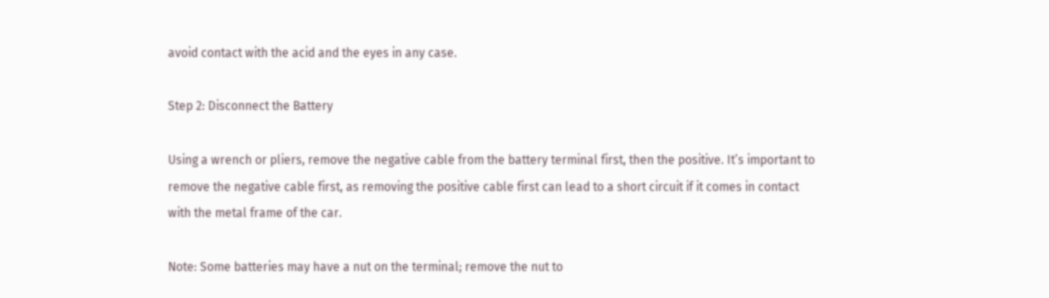avoid contact with the acid and the eyes in any case.

Step 2: Disconnect the Battery

Using a wrench or pliers, remove the negative cable from the battery terminal first, then the positive. It’s important to remove the negative cable first, as removing the positive cable first can lead to a short circuit if it comes in contact with the metal frame of the car.

Note: Some batteries may have a nut on the terminal; remove the nut to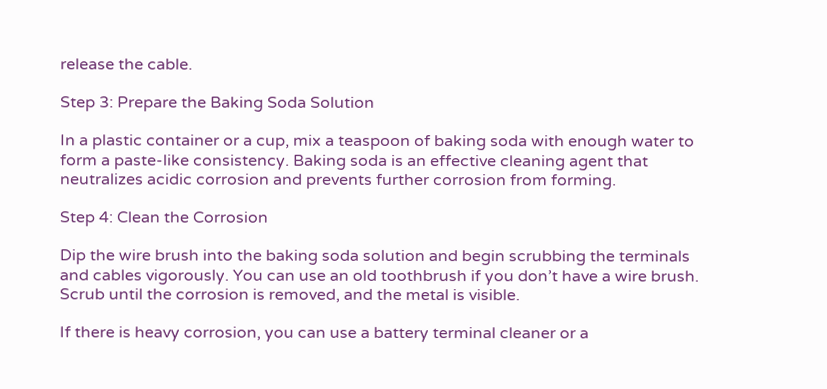release the cable.

Step 3: Prepare the Baking Soda Solution

In a plastic container or a cup, mix a teaspoon of baking soda with enough water to form a paste-like consistency. Baking soda is an effective cleaning agent that neutralizes acidic corrosion and prevents further corrosion from forming.

Step 4: Clean the Corrosion

Dip the wire brush into the baking soda solution and begin scrubbing the terminals and cables vigorously. You can use an old toothbrush if you don’t have a wire brush. Scrub until the corrosion is removed, and the metal is visible.

If there is heavy corrosion, you can use a battery terminal cleaner or a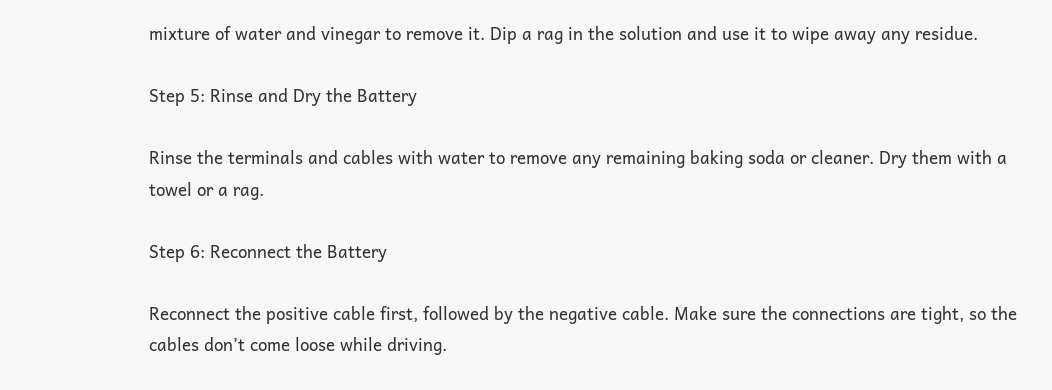mixture of water and vinegar to remove it. Dip a rag in the solution and use it to wipe away any residue.

Step 5: Rinse and Dry the Battery

Rinse the terminals and cables with water to remove any remaining baking soda or cleaner. Dry them with a towel or a rag.

Step 6: Reconnect the Battery

Reconnect the positive cable first, followed by the negative cable. Make sure the connections are tight, so the cables don’t come loose while driving.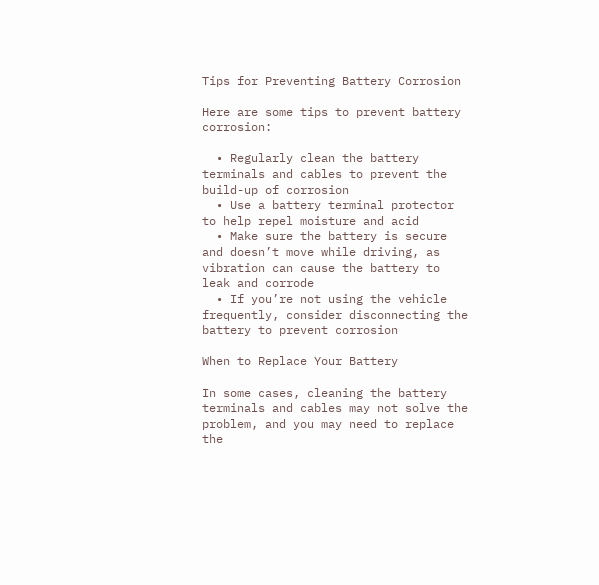Tips for Preventing Battery Corrosion

Here are some tips to prevent battery corrosion:

  • Regularly clean the battery terminals and cables to prevent the build-up of corrosion
  • Use a battery terminal protector to help repel moisture and acid
  • Make sure the battery is secure and doesn’t move while driving, as vibration can cause the battery to leak and corrode
  • If you’re not using the vehicle frequently, consider disconnecting the battery to prevent corrosion

When to Replace Your Battery

In some cases, cleaning the battery terminals and cables may not solve the problem, and you may need to replace the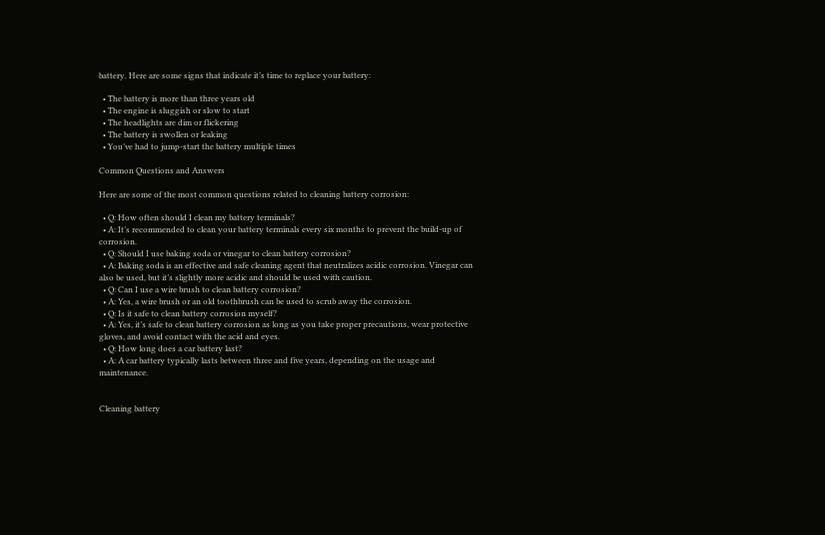battery. Here are some signs that indicate it’s time to replace your battery:

  • The battery is more than three years old
  • The engine is sluggish or slow to start
  • The headlights are dim or flickering
  • The battery is swollen or leaking
  • You’ve had to jump-start the battery multiple times

Common Questions and Answers

Here are some of the most common questions related to cleaning battery corrosion:

  • Q: How often should I clean my battery terminals?
  • A: It’s recommended to clean your battery terminals every six months to prevent the build-up of corrosion.
  • Q: Should I use baking soda or vinegar to clean battery corrosion?
  • A: Baking soda is an effective and safe cleaning agent that neutralizes acidic corrosion. Vinegar can also be used, but it’s slightly more acidic and should be used with caution.
  • Q: Can I use a wire brush to clean battery corrosion?
  • A: Yes, a wire brush or an old toothbrush can be used to scrub away the corrosion.
  • Q: Is it safe to clean battery corrosion myself?
  • A: Yes, it’s safe to clean battery corrosion as long as you take proper precautions, wear protective gloves, and avoid contact with the acid and eyes.
  • Q: How long does a car battery last?
  • A: A car battery typically lasts between three and five years, depending on the usage and maintenance.


Cleaning battery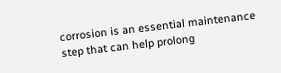corrosion is an essential maintenance step that can help prolong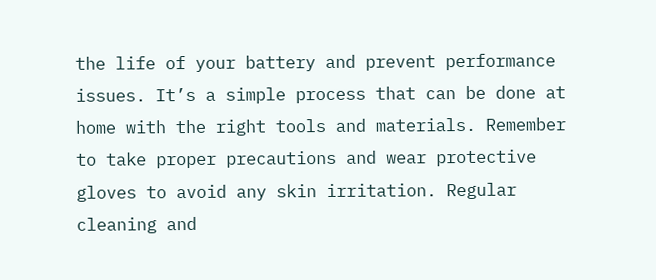the life of your battery and prevent performance issues. It’s a simple process that can be done at home with the right tools and materials. Remember to take proper precautions and wear protective gloves to avoid any skin irritation. Regular cleaning and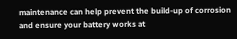maintenance can help prevent the build-up of corrosion and ensure your battery works at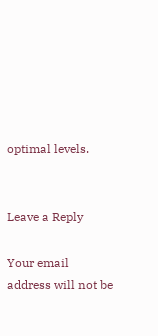optimal levels.


Leave a Reply

Your email address will not be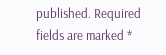published. Required fields are marked *